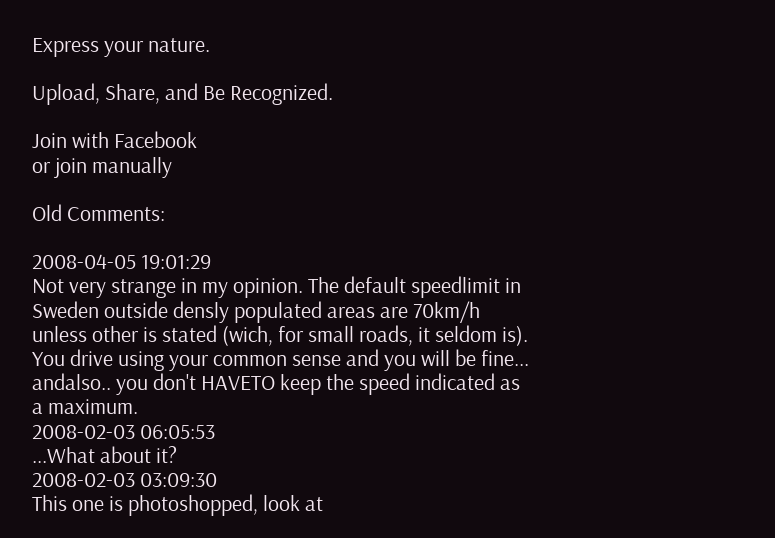Express your nature.

Upload, Share, and Be Recognized.

Join with Facebook
or join manually

Old Comments:

2008-04-05 19:01:29
Not very strange in my opinion. The default speedlimit in Sweden outside densly populated areas are 70km/h unless other is stated (wich, for small roads, it seldom is). You drive using your common sense and you will be fine... andalso.. you don't HAVETO keep the speed indicated as a maximum.
2008-02-03 06:05:53
...What about it?
2008-02-03 03:09:30
This one is photoshopped, look at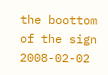the boottom of the sign
2008-02-02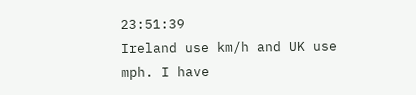23:51:39
Ireland use km/h and UK use mph. I have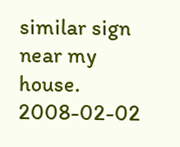similar sign near my house.
2008-02-02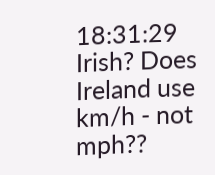18:31:29
Irish? Does Ireland use km/h - not mph??